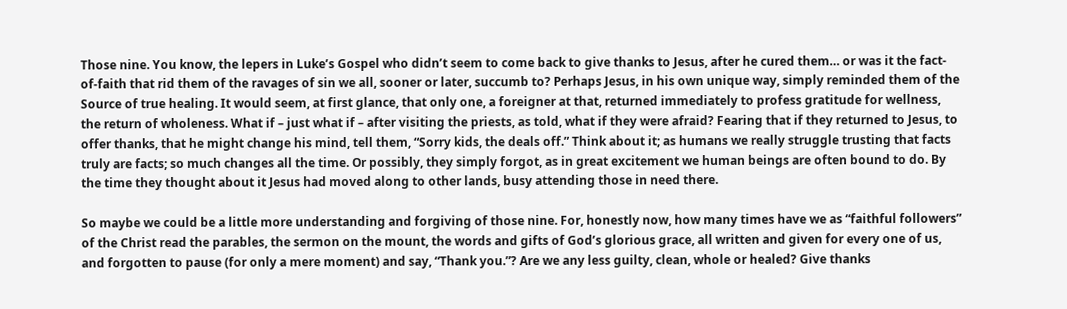Those nine. You know, the lepers in Luke’s Gospel who didn’t seem to come back to give thanks to Jesus, after he cured them… or was it the fact-of-faith that rid them of the ravages of sin we all, sooner or later, succumb to? Perhaps Jesus, in his own unique way, simply reminded them of the Source of true healing. It would seem, at first glance, that only one, a foreigner at that, returned immediately to profess gratitude for wellness, the return of wholeness. What if – just what if – after visiting the priests, as told, what if they were afraid? Fearing that if they returned to Jesus, to offer thanks, that he might change his mind, tell them, “Sorry kids, the deals off.” Think about it; as humans we really struggle trusting that facts truly are facts; so much changes all the time. Or possibly, they simply forgot, as in great excitement we human beings are often bound to do. By the time they thought about it Jesus had moved along to other lands, busy attending those in need there.

So maybe we could be a little more understanding and forgiving of those nine. For, honestly now, how many times have we as “faithful followers” of the Christ read the parables, the sermon on the mount, the words and gifts of God’s glorious grace, all written and given for every one of us, and forgotten to pause (for only a mere moment) and say, “Thank you.”? Are we any less guilty, clean, whole or healed? Give thanks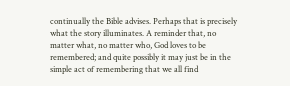continually the Bible advises. Perhaps that is precisely what the story illuminates. A reminder that, no matter what, no matter who, God loves to be remembered; and quite possibly it may just be in the simple act of remembering that we all find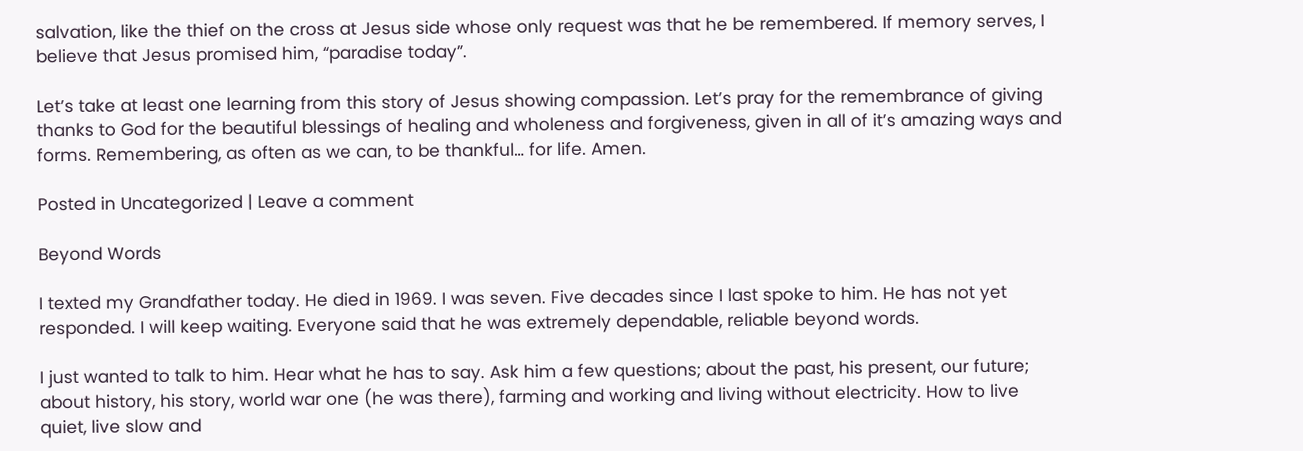salvation, like the thief on the cross at Jesus side whose only request was that he be remembered. If memory serves, I believe that Jesus promised him, “paradise today”.

Let’s take at least one learning from this story of Jesus showing compassion. Let’s pray for the remembrance of giving thanks to God for the beautiful blessings of healing and wholeness and forgiveness, given in all of it’s amazing ways and forms. Remembering, as often as we can, to be thankful… for life. Amen.

Posted in Uncategorized | Leave a comment

Beyond Words

I texted my Grandfather today. He died in 1969. I was seven. Five decades since I last spoke to him. He has not yet responded. I will keep waiting. Everyone said that he was extremely dependable, reliable beyond words.

I just wanted to talk to him. Hear what he has to say. Ask him a few questions; about the past, his present, our future; about history, his story, world war one (he was there), farming and working and living without electricity. How to live quiet, live slow and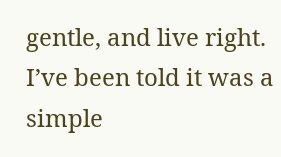gentle, and live right. I’ve been told it was a simple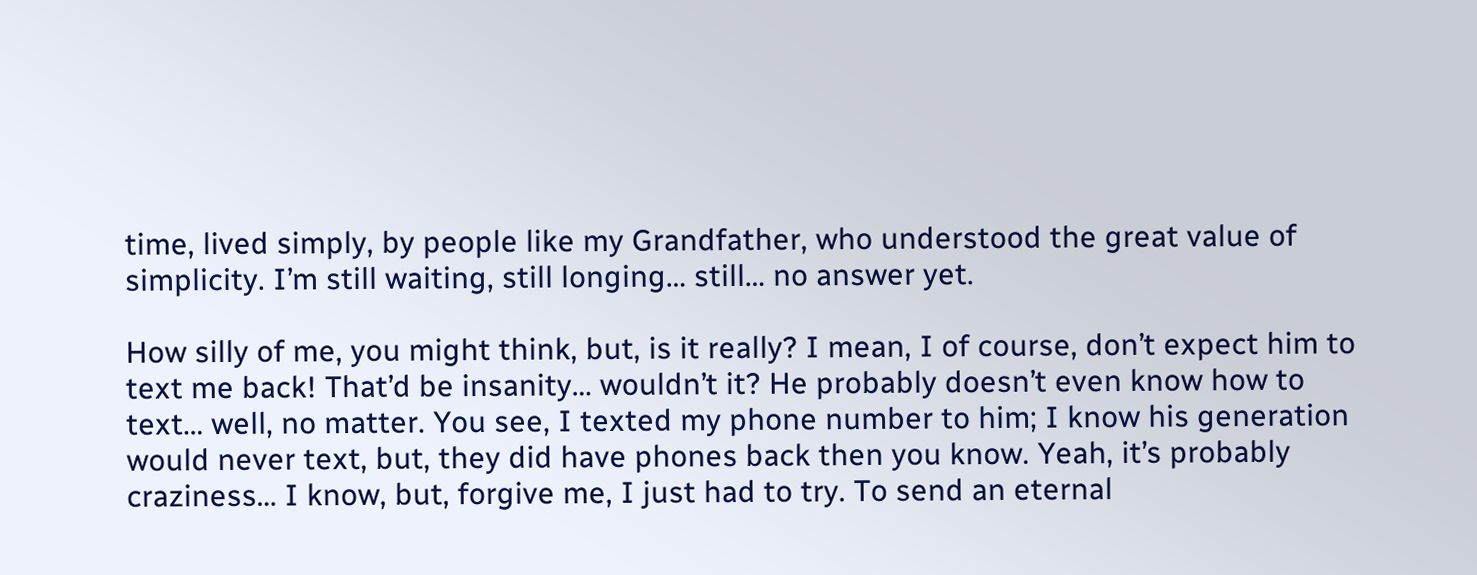time, lived simply, by people like my Grandfather, who understood the great value of simplicity. I’m still waiting, still longing… still… no answer yet.

How silly of me, you might think, but, is it really? I mean, I of course, don’t expect him to text me back! That’d be insanity… wouldn’t it? He probably doesn’t even know how to text… well, no matter. You see, I texted my phone number to him; I know his generation would never text, but, they did have phones back then you know. Yeah, it’s probably craziness… I know, but, forgive me, I just had to try. To send an eternal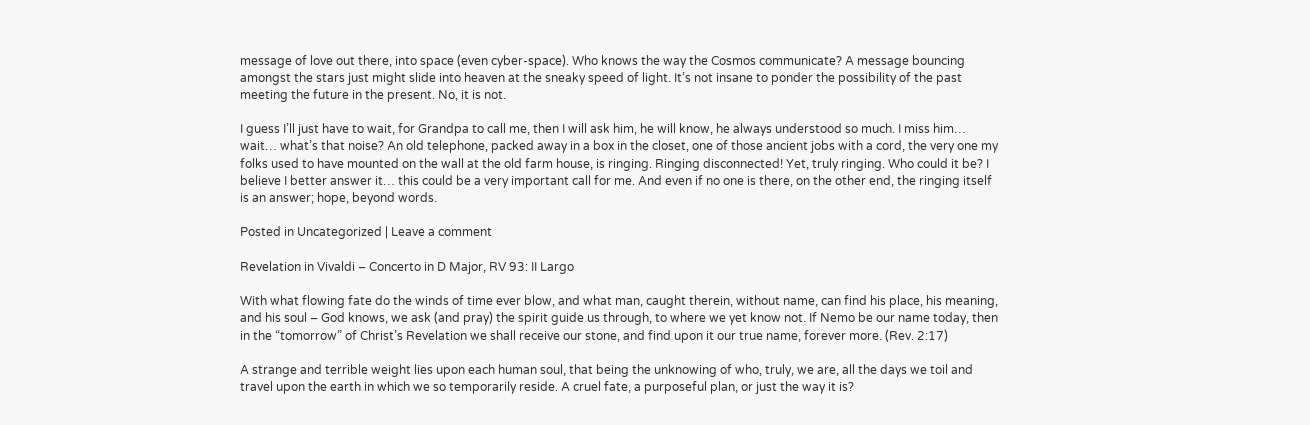message of love out there, into space (even cyber-space). Who knows the way the Cosmos communicate? A message bouncing amongst the stars just might slide into heaven at the sneaky speed of light. It’s not insane to ponder the possibility of the past meeting the future in the present. No, it is not.

I guess I’ll just have to wait, for Grandpa to call me, then I will ask him, he will know, he always understood so much. I miss him… wait… what’s that noise? An old telephone, packed away in a box in the closet, one of those ancient jobs with a cord, the very one my folks used to have mounted on the wall at the old farm house, is ringing. Ringing disconnected! Yet, truly ringing. Who could it be? I believe I better answer it… this could be a very important call for me. And even if no one is there, on the other end, the ringing itself is an answer; hope, beyond words.

Posted in Uncategorized | Leave a comment

Revelation in Vivaldi – Concerto in D Major, RV 93: II Largo

With what flowing fate do the winds of time ever blow, and what man, caught therein, without name, can find his place, his meaning, and his soul – God knows, we ask (and pray) the spirit guide us through, to where we yet know not. If Nemo be our name today, then in the “tomorrow” of Christ’s Revelation we shall receive our stone, and find upon it our true name, forever more. (Rev. 2:17)

A strange and terrible weight lies upon each human soul, that being the unknowing of who, truly, we are, all the days we toil and travel upon the earth in which we so temporarily reside. A cruel fate, a purposeful plan, or just the way it is?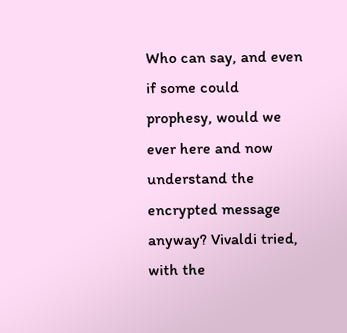Who can say, and even if some could prophesy, would we ever here and now understand the encrypted message anyway? Vivaldi tried, with the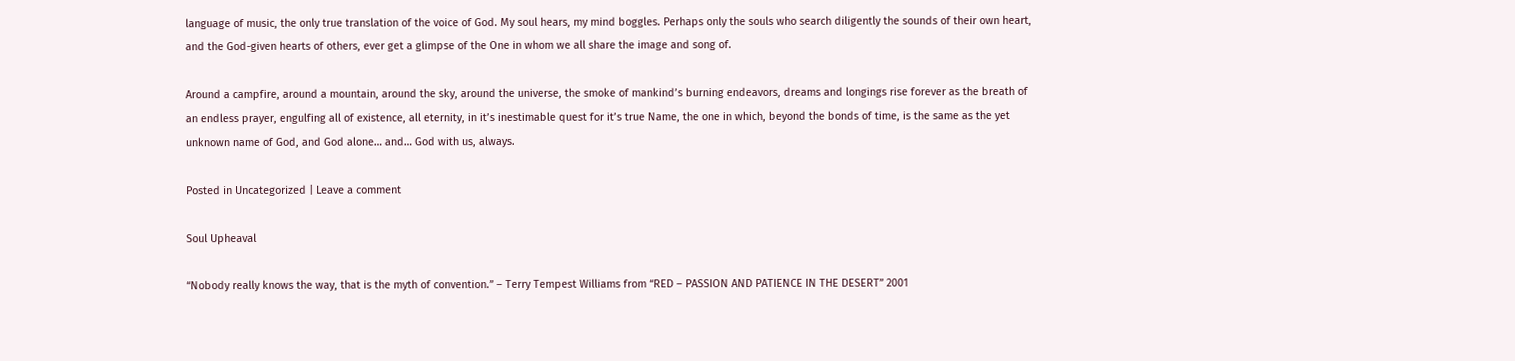language of music, the only true translation of the voice of God. My soul hears, my mind boggles. Perhaps only the souls who search diligently the sounds of their own heart, and the God-given hearts of others, ever get a glimpse of the One in whom we all share the image and song of.

Around a campfire, around a mountain, around the sky, around the universe, the smoke of mankind’s burning endeavors, dreams and longings rise forever as the breath of an endless prayer, engulfing all of existence, all eternity, in it’s inestimable quest for it’s true Name, the one in which, beyond the bonds of time, is the same as the yet unknown name of God, and God alone… and… God with us, always.

Posted in Uncategorized | Leave a comment

Soul Upheaval

“Nobody really knows the way, that is the myth of convention.” – Terry Tempest Williams from “RED – PASSION AND PATIENCE IN THE DESERT” 2001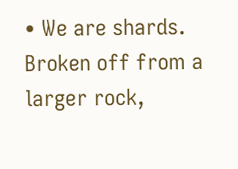• We are shards. Broken off from a larger rock,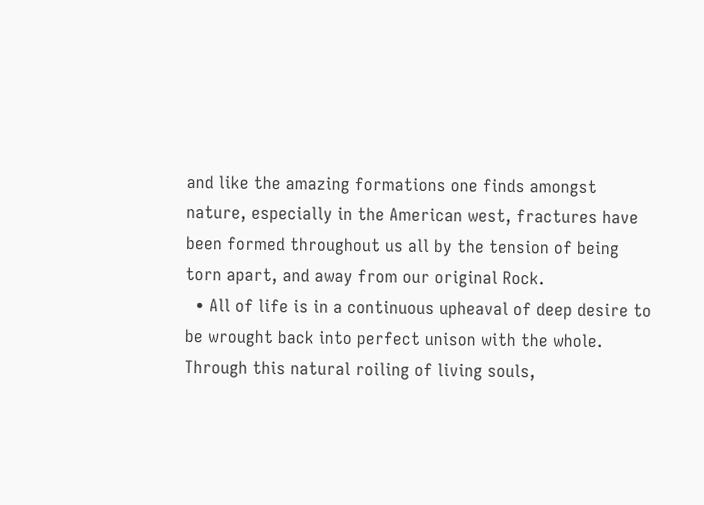and like the amazing formations one finds amongst nature, especially in the American west, fractures have been formed throughout us all by the tension of being torn apart, and away from our original Rock.
  • All of life is in a continuous upheaval of deep desire to be wrought back into perfect unison with the whole. Through this natural roiling of living souls,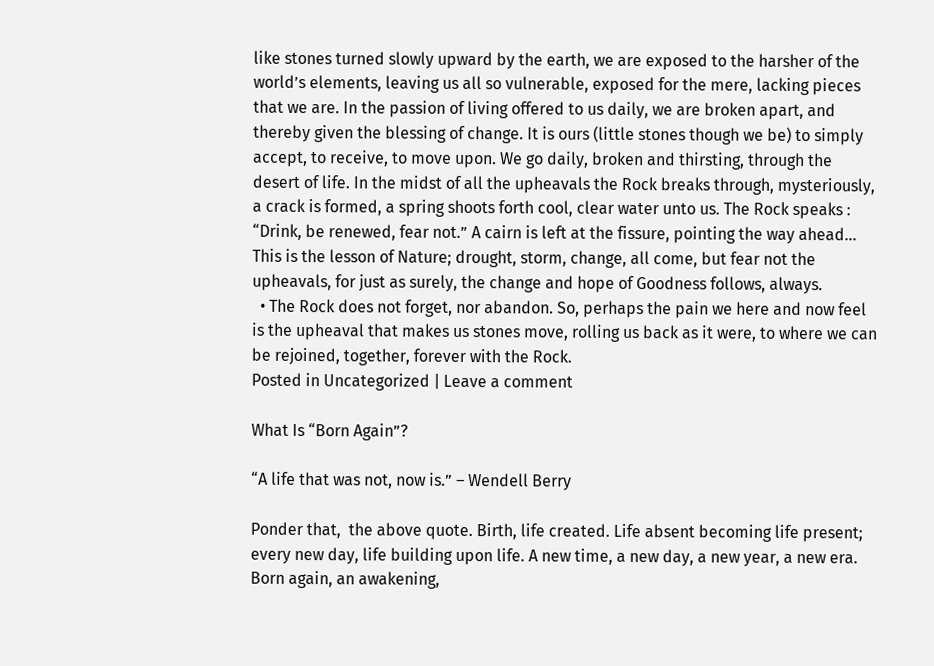like stones turned slowly upward by the earth, we are exposed to the harsher of the world’s elements, leaving us all so vulnerable, exposed for the mere, lacking pieces that we are. In the passion of living offered to us daily, we are broken apart, and thereby given the blessing of change. It is ours (little stones though we be) to simply accept, to receive, to move upon. We go daily, broken and thirsting, through the desert of life. In the midst of all the upheavals the Rock breaks through, mysteriously, a crack is formed, a spring shoots forth cool, clear water unto us. The Rock speaks : “Drink, be renewed, fear not.” A cairn is left at the fissure, pointing the way ahead… This is the lesson of Nature; drought, storm, change, all come, but fear not the upheavals, for just as surely, the change and hope of Goodness follows, always.
  • The Rock does not forget, nor abandon. So, perhaps the pain we here and now feel is the upheaval that makes us stones move, rolling us back as it were, to where we can be rejoined, together, forever with the Rock.
Posted in Uncategorized | Leave a comment

What Is “Born Again”?

“A life that was not, now is.” – Wendell Berry

Ponder that,  the above quote. Birth, life created. Life absent becoming life present; every new day, life building upon life. A new time, a new day, a new year, a new era. Born again, an awakening,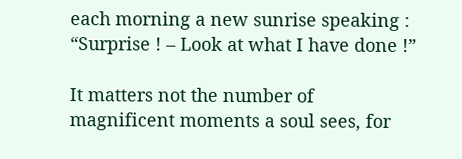each morning a new sunrise speaking : “Surprise ! – Look at what I have done !”

It matters not the number of magnificent moments a soul sees, for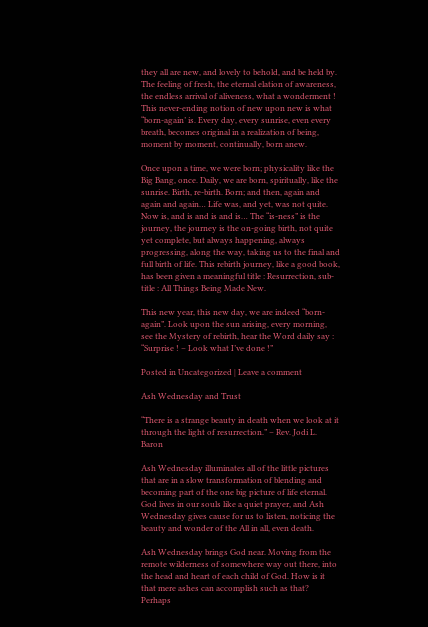they all are new, and lovely to behold, and be held by. The feeling of fresh, the eternal elation of awareness, the endless arrival of aliveness, what a wonderment ! This never-ending notion of new upon new is what “born-again’ is. Every day, every sunrise, even every breath, becomes original in a realization of being, moment by moment, continually, born anew.

Once upon a time, we were born; physicality like the Big Bang, once. Daily, we are born, spiritually, like the sunrise. Birth, re-birth. Born; and then, again and again and again… Life was, and yet, was not quite. Now is, and is and is and is… The “is-ness” is the journey, the journey is the on-going birth, not quite yet complete, but always happening, always progressing, along the way, taking us to the final and full birth of life. This rebirth journey, like a good book, has been given a meaningful title : Resurrection, sub-title : All Things Being Made New.

This new year, this new day, we are indeed “born-again”. Look upon the sun arising, every morning, see the Mystery of rebirth, hear the Word daily say : “Surprise ! – Look what I’ve done !”

Posted in Uncategorized | Leave a comment

Ash Wednesday and Trust

“There is a strange beauty in death when we look at it through the light of resurrection.” – Rev. Jodi L. Baron

Ash Wednesday illuminates all of the little pictures that are in a slow transformation of blending and becoming part of the one big picture of life eternal. God lives in our souls like a quiet prayer, and Ash Wednesday gives cause for us to listen, noticing the beauty and wonder of the All in all, even death.

Ash Wednesday brings God near. Moving from the remote wilderness of somewhere way out there, into the head and heart of each child of God. How is it that mere ashes can accomplish such as that? Perhaps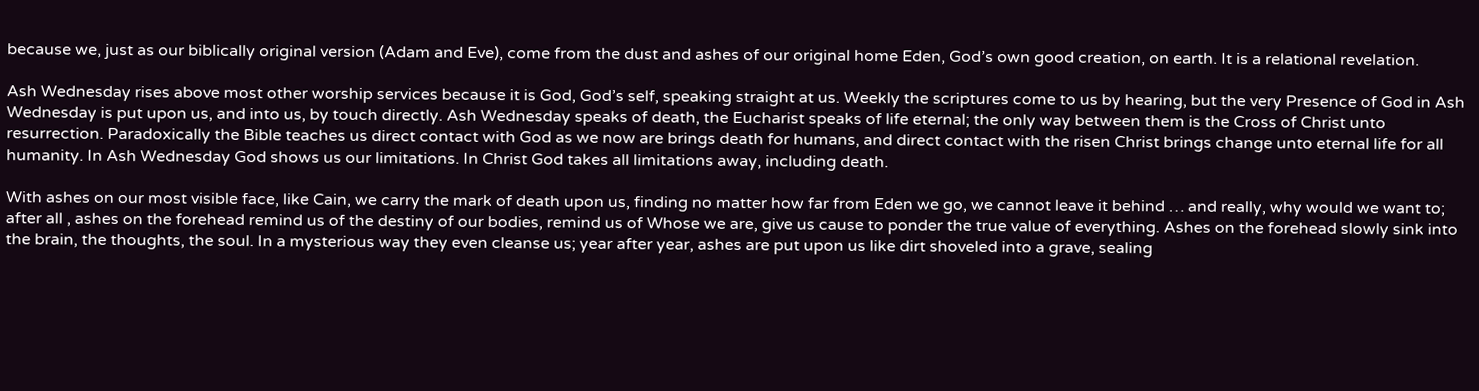because we, just as our biblically original version (Adam and Eve), come from the dust and ashes of our original home Eden, God’s own good creation, on earth. It is a relational revelation.

Ash Wednesday rises above most other worship services because it is God, God’s self, speaking straight at us. Weekly the scriptures come to us by hearing, but the very Presence of God in Ash Wednesday is put upon us, and into us, by touch directly. Ash Wednesday speaks of death, the Eucharist speaks of life eternal; the only way between them is the Cross of Christ unto resurrection. Paradoxically the Bible teaches us direct contact with God as we now are brings death for humans, and direct contact with the risen Christ brings change unto eternal life for all humanity. In Ash Wednesday God shows us our limitations. In Christ God takes all limitations away, including death.

With ashes on our most visible face, like Cain, we carry the mark of death upon us, finding no matter how far from Eden we go, we cannot leave it behind … and really, why would we want to; after all , ashes on the forehead remind us of the destiny of our bodies, remind us of Whose we are, give us cause to ponder the true value of everything. Ashes on the forehead slowly sink into the brain, the thoughts, the soul. In a mysterious way they even cleanse us; year after year, ashes are put upon us like dirt shoveled into a grave, sealing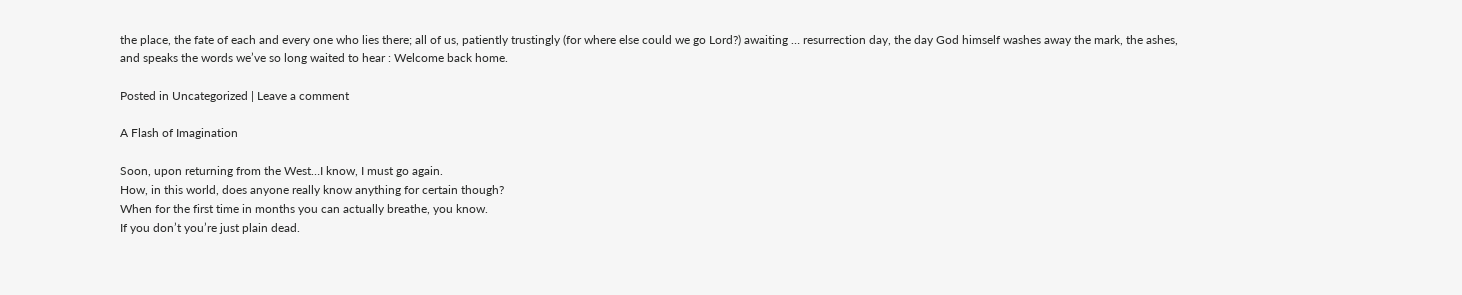the place, the fate of each and every one who lies there; all of us, patiently trustingly (for where else could we go Lord?) awaiting … resurrection day, the day God himself washes away the mark, the ashes, and speaks the words we’ve so long waited to hear : Welcome back home.

Posted in Uncategorized | Leave a comment

A Flash of Imagination

Soon, upon returning from the West…I know, I must go again.
How, in this world, does anyone really know anything for certain though?
When for the first time in months you can actually breathe, you know.
If you don’t you’re just plain dead.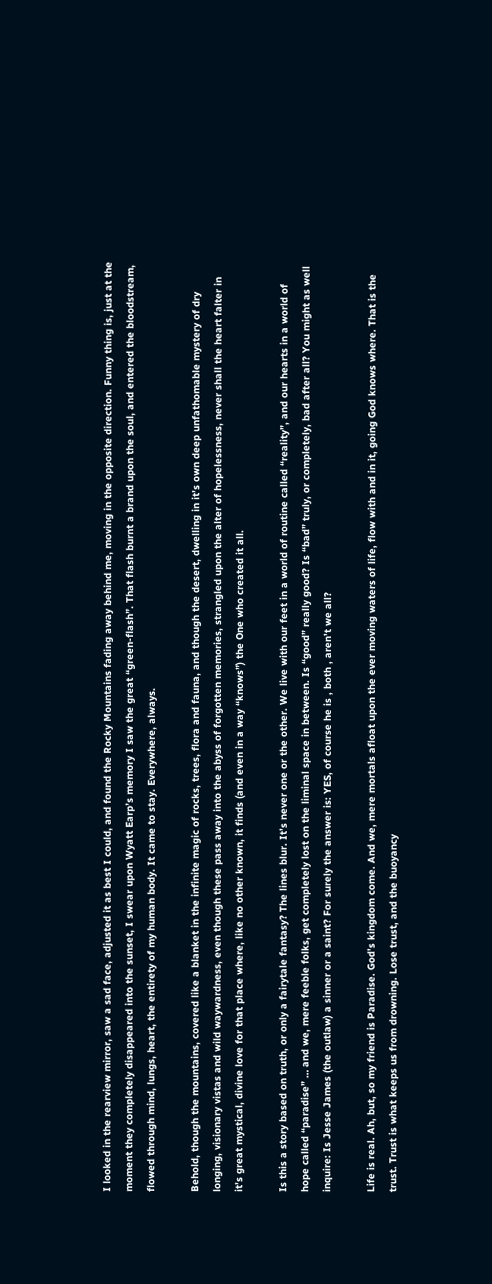I looked in the rearview mirror, saw a sad face, adjusted it as best I could, and found the Rocky Mountains fading away behind me, moving in the opposite direction. Funny thing is, just at the moment they completely disappeared into the sunset, I swear upon Wyatt Earp’s memory I saw the great “green-flash”. That flash burnt a brand upon the soul, and entered the bloodstream, flowed through mind, lungs, heart, the entirety of my human body. It came to stay. Everywhere, always.

Behold, though the mountains, covered like a blanket in the infinite magic of rocks, trees, flora and fauna, and though the desert, dwelling in it’s own deep unfathomable mystery of dry longing, visionary vistas and wild waywardness, even though these pass away into the abyss of forgotten memories, strangled upon the alter of hopelessness, never shall the heart falter in it’s great mystical, divine love for that place where, like no other known, it finds (and even in a way “knows”) the One who created it all.

Is this a story based on truth, or only a fairytale fantasy? The lines blur. It’s never one or the other. We live with our feet in a world of routine called “reality”, and our hearts in a world of hope called “paradise” … and we, mere feeble folks, get completely lost on the liminal space in between. Is “good” really good? Is “bad” truly, or completely, bad after all? You might as well inquire: Is Jesse James (the outlaw) a sinner or a saint? For surely the answer is: YES, of course he is , both , aren’t we all?

Life is real. Ah, but, so my friend is Paradise. God’s kingdom come. And we, mere mortals afloat upon the ever moving waters of life, flow with and in it, going God knows where. That is the trust. Trust is what keeps us from drowning. Lose trust, and the buoyancy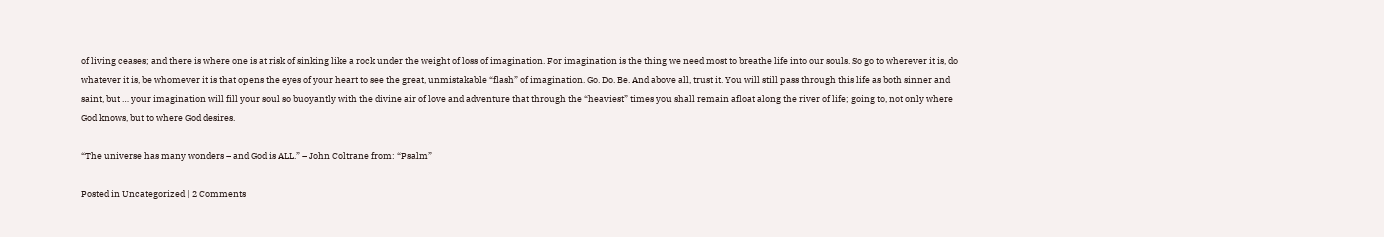of living ceases; and there is where one is at risk of sinking like a rock under the weight of loss of imagination. For imagination is the thing we need most to breathe life into our souls. So go to wherever it is, do whatever it is, be whomever it is that opens the eyes of your heart to see the great, unmistakable “flash” of imagination. Go. Do. Be. And above all, trust it. You will still pass through this life as both sinner and saint, but … your imagination will fill your soul so buoyantly with the divine air of love and adventure that through the “heaviest” times you shall remain afloat along the river of life; going to, not only where God knows, but to where God desires.

“The universe has many wonders – and God is ALL.” – John Coltrane from: “Psalm”

Posted in Uncategorized | 2 Comments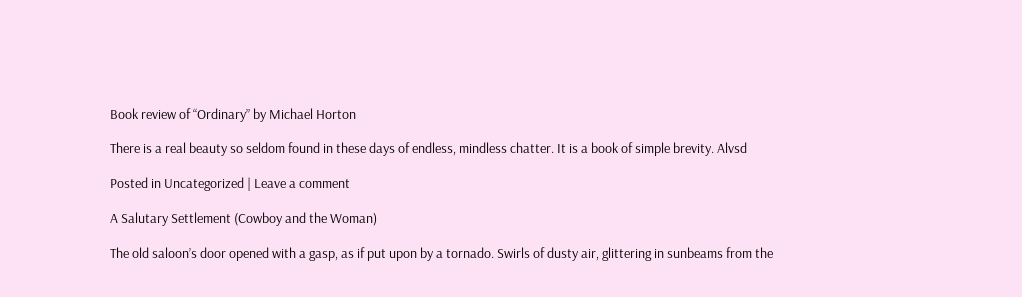Book review of “Ordinary” by Michael Horton

There is a real beauty so seldom found in these days of endless, mindless chatter. It is a book of simple brevity. Alvsd

Posted in Uncategorized | Leave a comment

A Salutary Settlement (Cowboy and the Woman)

The old saloon’s door opened with a gasp, as if put upon by a tornado. Swirls of dusty air, glittering in sunbeams from the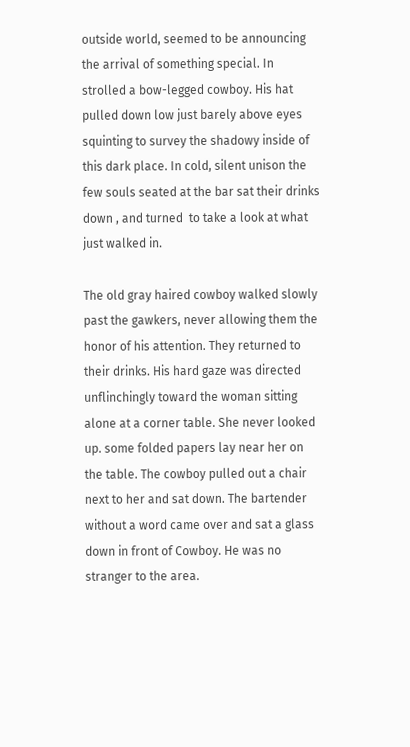outside world, seemed to be announcing the arrival of something special. In strolled a bow-legged cowboy. His hat pulled down low just barely above eyes squinting to survey the shadowy inside of this dark place. In cold, silent unison the few souls seated at the bar sat their drinks down , and turned  to take a look at what just walked in.

The old gray haired cowboy walked slowly past the gawkers, never allowing them the honor of his attention. They returned to their drinks. His hard gaze was directed unflinchingly toward the woman sitting alone at a corner table. She never looked up. some folded papers lay near her on the table. The cowboy pulled out a chair next to her and sat down. The bartender without a word came over and sat a glass down in front of Cowboy. He was no stranger to the area.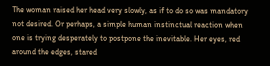The woman raised her head very slowly, as if to do so was mandatory not desired. Or perhaps, a simple human instinctual reaction when one is trying desperately to postpone the inevitable. Her eyes, red around the edges, stared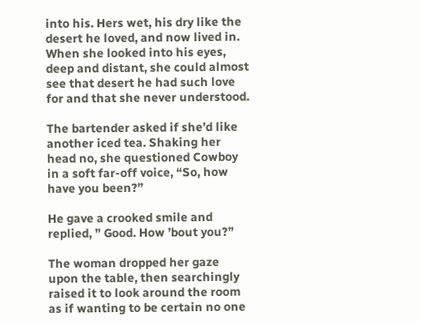into his. Hers wet, his dry like the desert he loved, and now lived in. When she looked into his eyes, deep and distant, she could almost see that desert he had such love for and that she never understood.

The bartender asked if she’d like another iced tea. Shaking her head no, she questioned Cowboy in a soft far-off voice, “So, how have you been?”

He gave a crooked smile and replied, ” Good. How ’bout you?”

The woman dropped her gaze upon the table, then searchingly raised it to look around the room as if wanting to be certain no one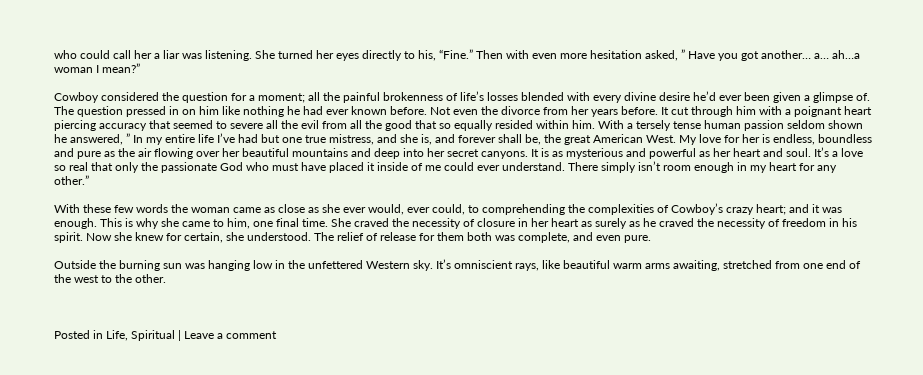who could call her a liar was listening. She turned her eyes directly to his, “Fine.” Then with even more hesitation asked, ” Have you got another… a… ah…a woman I mean?”

Cowboy considered the question for a moment; all the painful brokenness of life’s losses blended with every divine desire he’d ever been given a glimpse of. The question pressed in on him like nothing he had ever known before. Not even the divorce from her years before. It cut through him with a poignant heart piercing accuracy that seemed to severe all the evil from all the good that so equally resided within him. With a tersely tense human passion seldom shown he answered, ” In my entire life I’ve had but one true mistress, and she is, and forever shall be, the great American West. My love for her is endless, boundless and pure as the air flowing over her beautiful mountains and deep into her secret canyons. It is as mysterious and powerful as her heart and soul. It’s a love so real that only the passionate God who must have placed it inside of me could ever understand. There simply isn’t room enough in my heart for any other.”

With these few words the woman came as close as she ever would, ever could, to comprehending the complexities of Cowboy’s crazy heart; and it was enough. This is why she came to him, one final time. She craved the necessity of closure in her heart as surely as he craved the necessity of freedom in his spirit. Now she knew for certain, she understood. The relief of release for them both was complete, and even pure.

Outside the burning sun was hanging low in the unfettered Western sky. It’s omniscient rays, like beautiful warm arms awaiting, stretched from one end of the west to the other.



Posted in Life, Spiritual | Leave a comment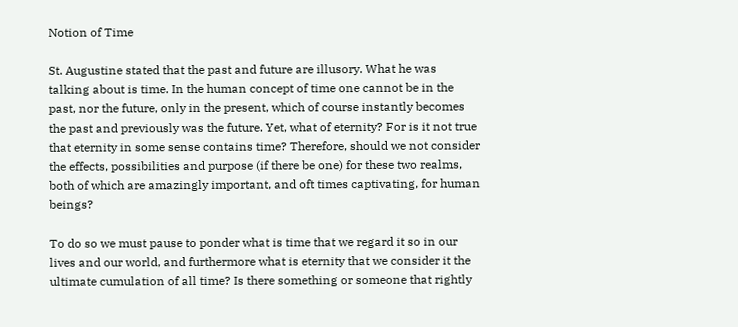Notion of Time

St. Augustine stated that the past and future are illusory. What he was talking about is time. In the human concept of time one cannot be in the past, nor the future, only in the present, which of course instantly becomes the past and previously was the future. Yet, what of eternity? For is it not true that eternity in some sense contains time? Therefore, should we not consider the effects, possibilities and purpose (if there be one) for these two realms, both of which are amazingly important, and oft times captivating, for human beings?

To do so we must pause to ponder what is time that we regard it so in our lives and our world, and furthermore what is eternity that we consider it the ultimate cumulation of all time? Is there something or someone that rightly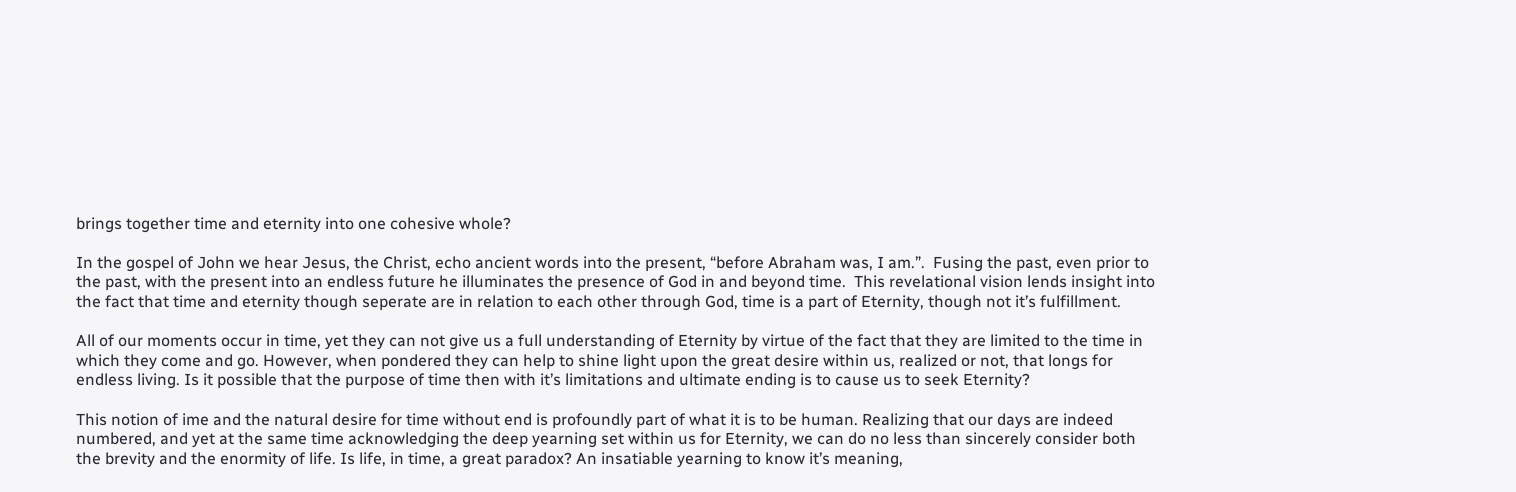brings together time and eternity into one cohesive whole?

In the gospel of John we hear Jesus, the Christ, echo ancient words into the present, “before Abraham was, I am.”.  Fusing the past, even prior to the past, with the present into an endless future he illuminates the presence of God in and beyond time.  This revelational vision lends insight into the fact that time and eternity though seperate are in relation to each other through God, time is a part of Eternity, though not it’s fulfillment.

All of our moments occur in time, yet they can not give us a full understanding of Eternity by virtue of the fact that they are limited to the time in which they come and go. However, when pondered they can help to shine light upon the great desire within us, realized or not, that longs for endless living. Is it possible that the purpose of time then with it’s limitations and ultimate ending is to cause us to seek Eternity?

This notion of ime and the natural desire for time without end is profoundly part of what it is to be human. Realizing that our days are indeed numbered, and yet at the same time acknowledging the deep yearning set within us for Eternity, we can do no less than sincerely consider both the brevity and the enormity of life. Is life, in time, a great paradox? An insatiable yearning to know it’s meaning,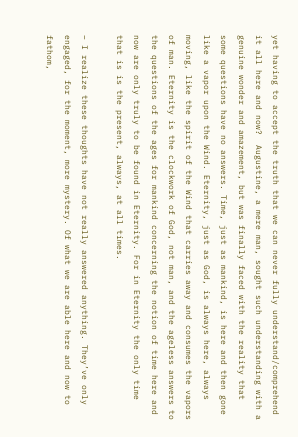yet having to accept the truth that we can never fully understand/comprehend it all here and now?  Augustine, a mere man, sought such understanding with a genuine wonder and amazement, but was finally faced with the reality that some questions have no answers. Time, just as mankind, is here and then gone like a vapor upon the Wind. Eternity, just as God, is always here, always moving, like the spirit of the Wind that carries away and consumes the vapors of man. Eternity is the clockwork of God, not man, and the ageless answers to the questions of the ages for mankind concerning the notion of time here and now are only truly to be found in Eternity. For in Eternity the only time that is is the present, always, at all times.

– I realize these thoughts have not really answered anything. They’ve only engaged, for the moment, more mystery. Of what we are able here and now to fathom,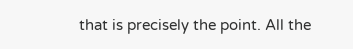that is precisely the point. All the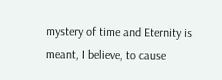mystery of time and Eternity is meant, I believe, to cause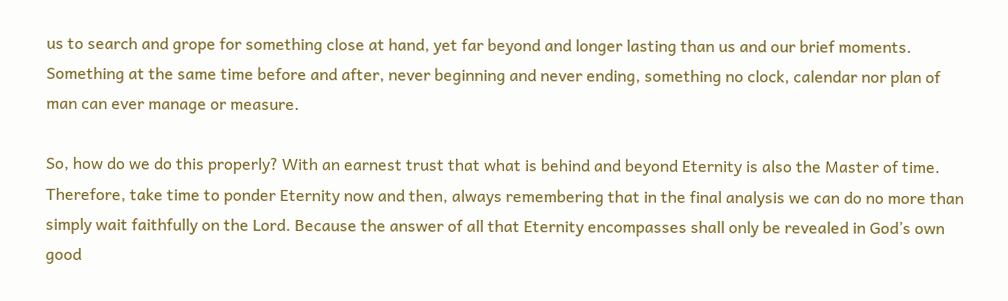us to search and grope for something close at hand, yet far beyond and longer lasting than us and our brief moments. Something at the same time before and after, never beginning and never ending, something no clock, calendar nor plan of man can ever manage or measure.

So, how do we do this properly? With an earnest trust that what is behind and beyond Eternity is also the Master of time. Therefore, take time to ponder Eternity now and then, always remembering that in the final analysis we can do no more than simply wait faithfully on the Lord. Because the answer of all that Eternity encompasses shall only be revealed in God’s own good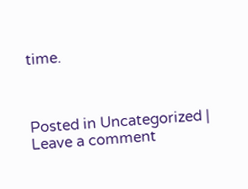time.



Posted in Uncategorized | Leave a comment